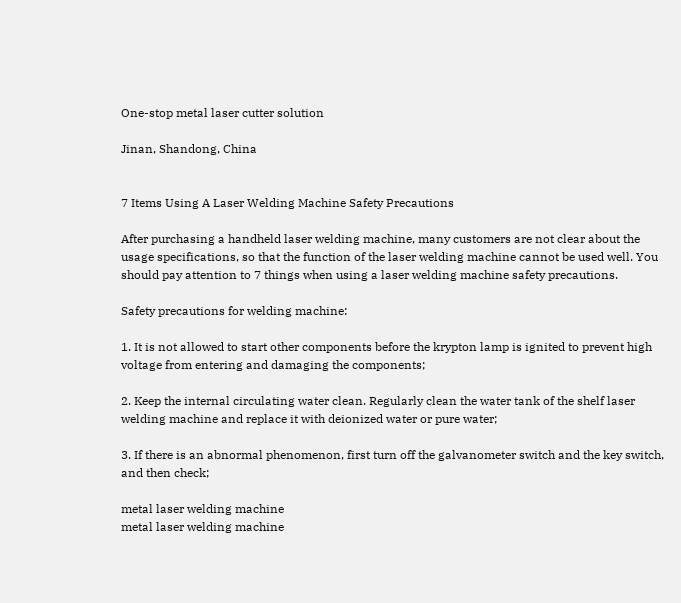One-stop metal laser cutter solution

Jinan, Shandong, China


7 Items Using A Laser Welding Machine Safety Precautions

After purchasing a handheld laser welding machine, many customers are not clear about the usage specifications, so that the function of the laser welding machine cannot be used well. You should pay attention to 7 things when using a laser welding machine safety precautions.

Safety precautions for welding machine:

1. It is not allowed to start other components before the krypton lamp is ignited to prevent high voltage from entering and damaging the components;

2. Keep the internal circulating water clean. Regularly clean the water tank of the shelf laser welding machine and replace it with deionized water or pure water;

3. If there is an abnormal phenomenon, first turn off the galvanometer switch and the key switch, and then check;

metal laser welding machine
metal laser welding machine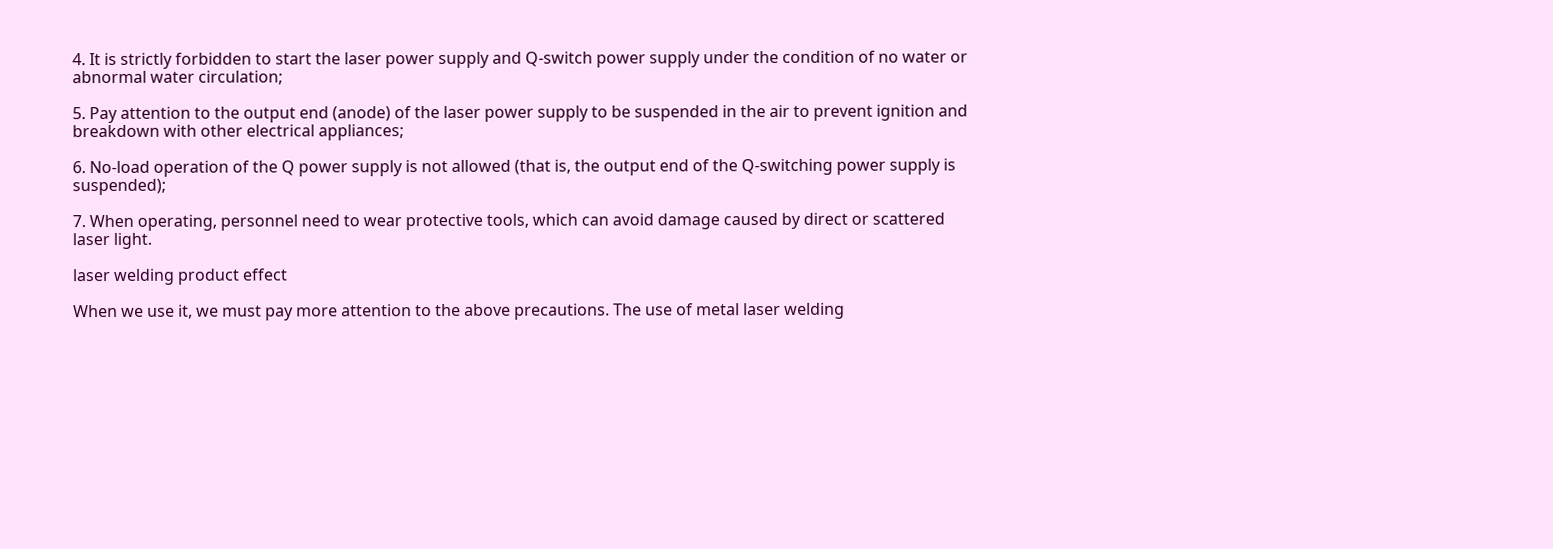4. It is strictly forbidden to start the laser power supply and Q-switch power supply under the condition of no water or abnormal water circulation;

5. Pay attention to the output end (anode) of the laser power supply to be suspended in the air to prevent ignition and breakdown with other electrical appliances;

6. No-load operation of the Q power supply is not allowed (that is, the output end of the Q-switching power supply is suspended);

7. When operating, personnel need to wear protective tools, which can avoid damage caused by direct or scattered laser light.

laser welding product effect

When we use it, we must pay more attention to the above precautions. The use of metal laser welding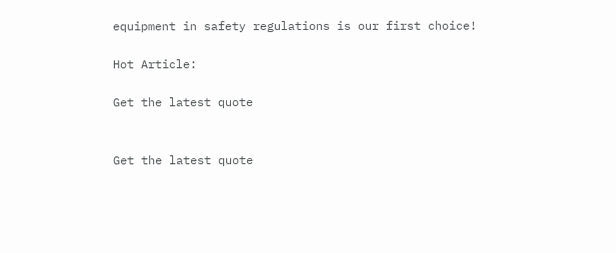equipment in safety regulations is our first choice!

Hot Article:

Get the latest quote


Get the latest quote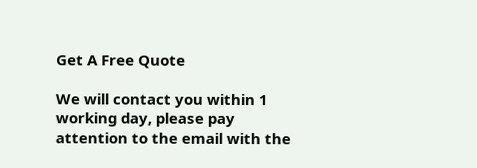Get A Free Quote

We will contact you within 1 working day, please pay attention to the email with the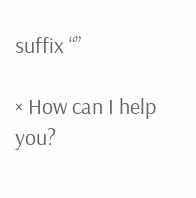suffix “”

× How can I help you?